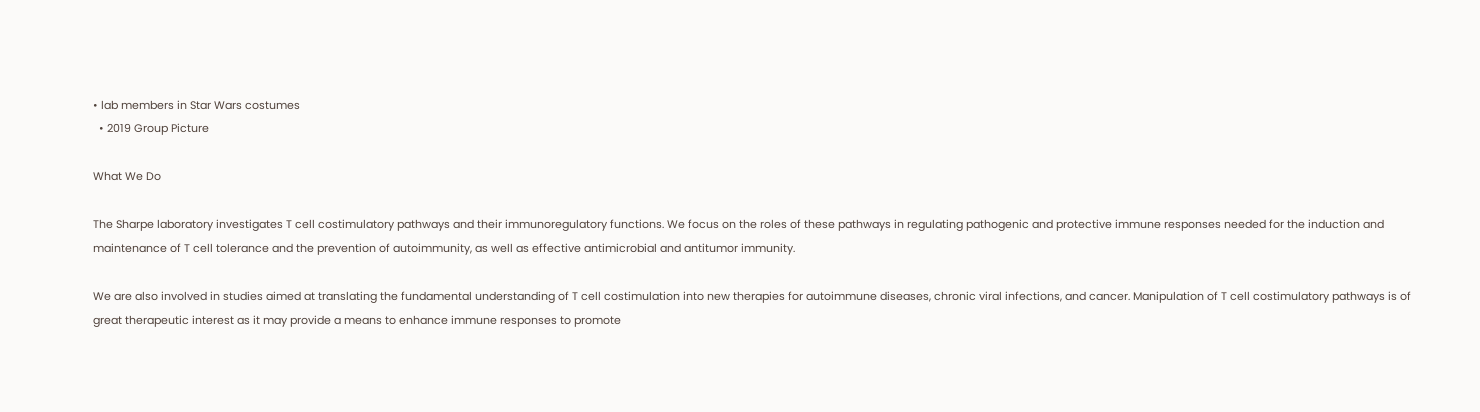• lab members in Star Wars costumes
  • 2019 Group Picture

What We Do

The Sharpe laboratory investigates T cell costimulatory pathways and their immunoregulatory functions. We focus on the roles of these pathways in regulating pathogenic and protective immune responses needed for the induction and maintenance of T cell tolerance and the prevention of autoimmunity, as well as effective antimicrobial and antitumor immunity.

We are also involved in studies aimed at translating the fundamental understanding of T cell costimulation into new therapies for autoimmune diseases, chronic viral infections, and cancer. Manipulation of T cell costimulatory pathways is of great therapeutic interest as it may provide a means to enhance immune responses to promote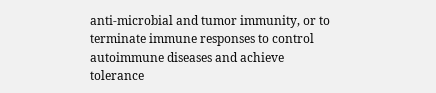anti-microbial and tumor immunity, or to terminate immune responses to control autoimmune diseases and achieve tolerance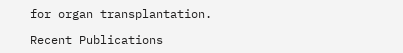for organ transplantation.

Recent Publications